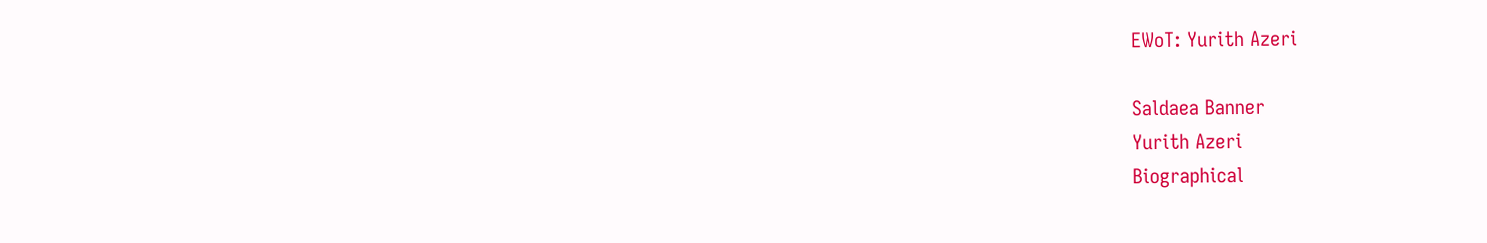EWoT: Yurith Azeri

Saldaea Banner
Yurith Azeri
Biographical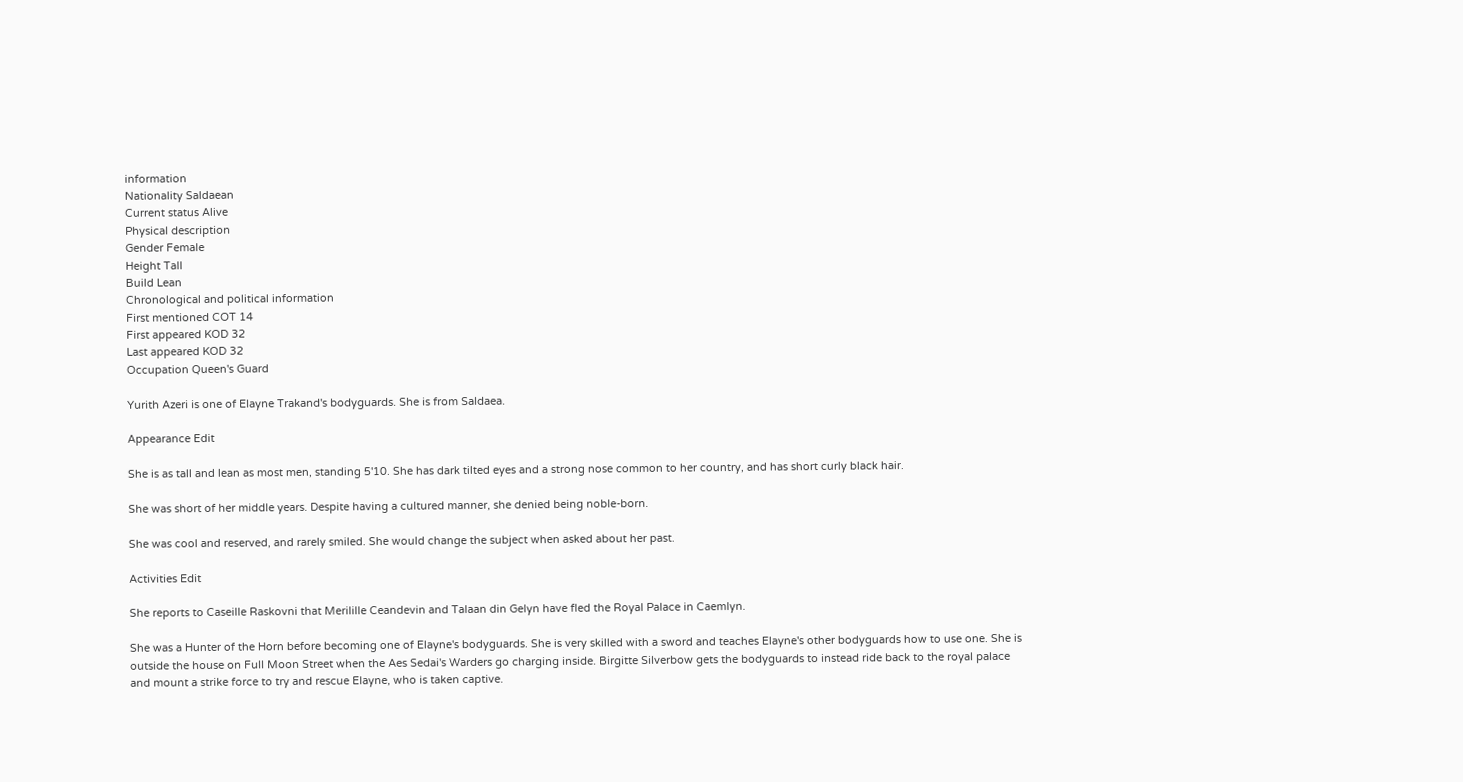information
Nationality Saldaean
Current status Alive
Physical description
Gender Female
Height Tall
Build Lean
Chronological and political information
First mentioned COT 14
First appeared KOD 32
Last appeared KOD 32
Occupation Queen's Guard

Yurith Azeri is one of Elayne Trakand's bodyguards. She is from Saldaea.

Appearance Edit

She is as tall and lean as most men, standing 5'10. She has dark tilted eyes and a strong nose common to her country, and has short curly black hair.

She was short of her middle years. Despite having a cultured manner, she denied being noble-born.

She was cool and reserved, and rarely smiled. She would change the subject when asked about her past.

Activities Edit

She reports to Caseille Raskovni that Merilille Ceandevin and Talaan din Gelyn have fled the Royal Palace in Caemlyn.

She was a Hunter of the Horn before becoming one of Elayne's bodyguards. She is very skilled with a sword and teaches Elayne's other bodyguards how to use one. She is outside the house on Full Moon Street when the Aes Sedai's Warders go charging inside. Birgitte Silverbow gets the bodyguards to instead ride back to the royal palace and mount a strike force to try and rescue Elayne, who is taken captive.